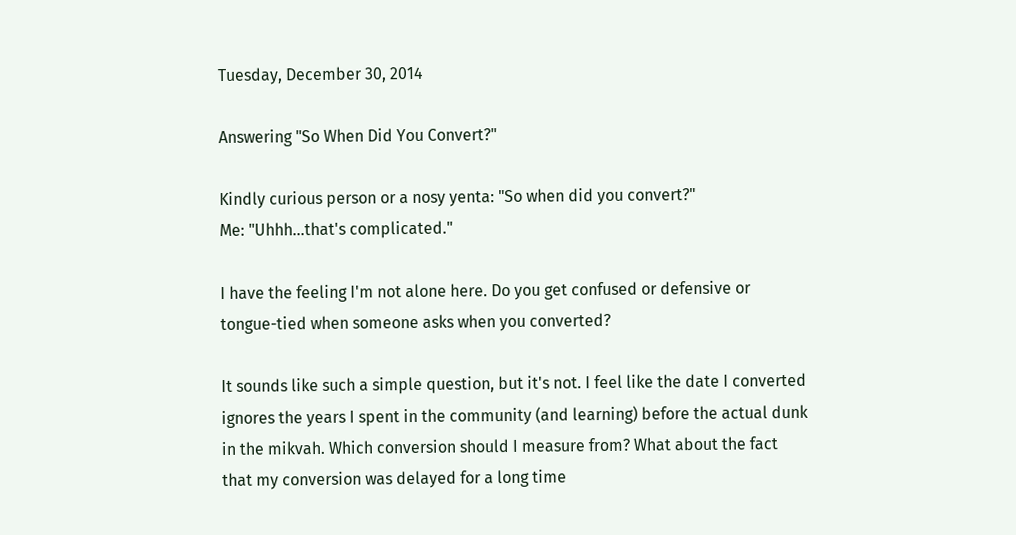Tuesday, December 30, 2014

Answering "So When Did You Convert?"

Kindly curious person or a nosy yenta: "So when did you convert?"
Me: "Uhhh...that's complicated."

I have the feeling I'm not alone here. Do you get confused or defensive or tongue-tied when someone asks when you converted?

It sounds like such a simple question, but it's not. I feel like the date I converted ignores the years I spent in the community (and learning) before the actual dunk in the mikvah. Which conversion should I measure from? What about the fact that my conversion was delayed for a long time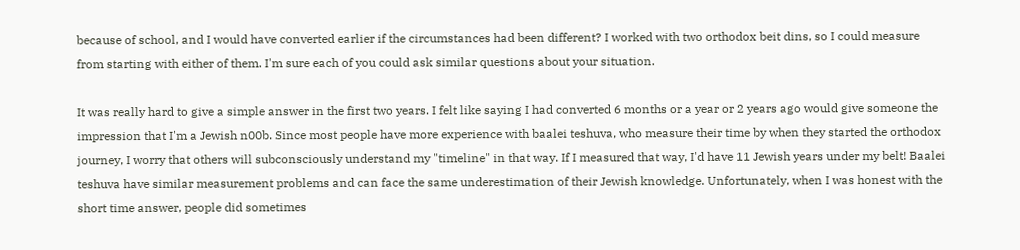because of school, and I would have converted earlier if the circumstances had been different? I worked with two orthodox beit dins, so I could measure from starting with either of them. I'm sure each of you could ask similar questions about your situation.

It was really hard to give a simple answer in the first two years. I felt like saying I had converted 6 months or a year or 2 years ago would give someone the impression that I'm a Jewish n00b. Since most people have more experience with baalei teshuva, who measure their time by when they started the orthodox journey, I worry that others will subconsciously understand my "timeline" in that way. If I measured that way, I'd have 11 Jewish years under my belt! Baalei teshuva have similar measurement problems and can face the same underestimation of their Jewish knowledge. Unfortunately, when I was honest with the short time answer, people did sometimes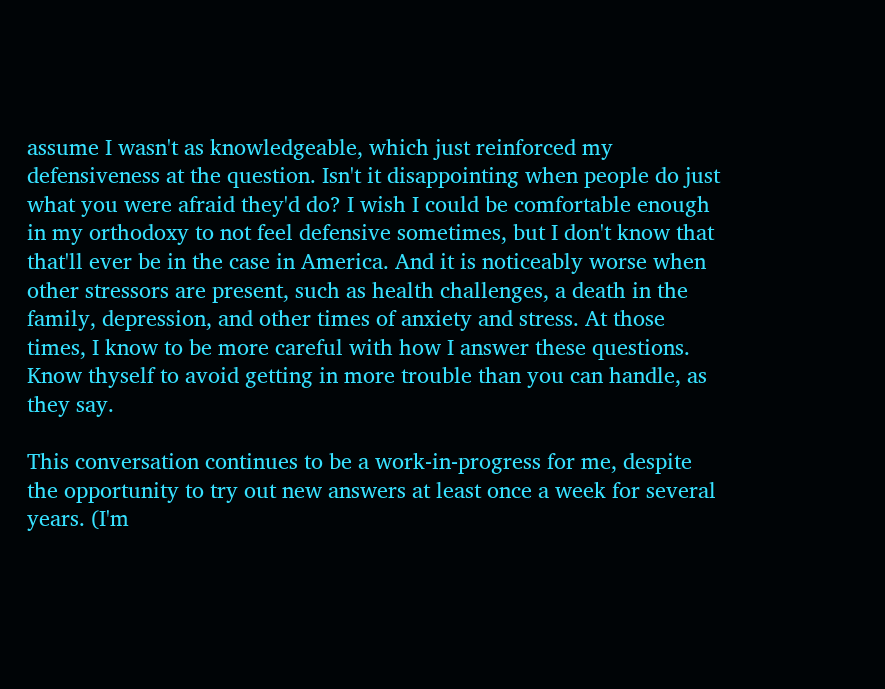assume I wasn't as knowledgeable, which just reinforced my defensiveness at the question. Isn't it disappointing when people do just what you were afraid they'd do? I wish I could be comfortable enough in my orthodoxy to not feel defensive sometimes, but I don't know that that'll ever be in the case in America. And it is noticeably worse when other stressors are present, such as health challenges, a death in the family, depression, and other times of anxiety and stress. At those times, I know to be more careful with how I answer these questions. Know thyself to avoid getting in more trouble than you can handle, as they say.

This conversation continues to be a work-in-progress for me, despite the opportunity to try out new answers at least once a week for several years. (I'm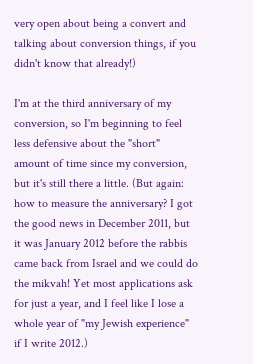very open about being a convert and talking about conversion things, if you didn't know that already!)

I'm at the third anniversary of my conversion, so I'm beginning to feel less defensive about the "short" amount of time since my conversion, but it's still there a little. (But again: how to measure the anniversary? I got the good news in December 2011, but it was January 2012 before the rabbis came back from Israel and we could do the mikvah! Yet most applications ask for just a year, and I feel like I lose a whole year of "my Jewish experience" if I write 2012.)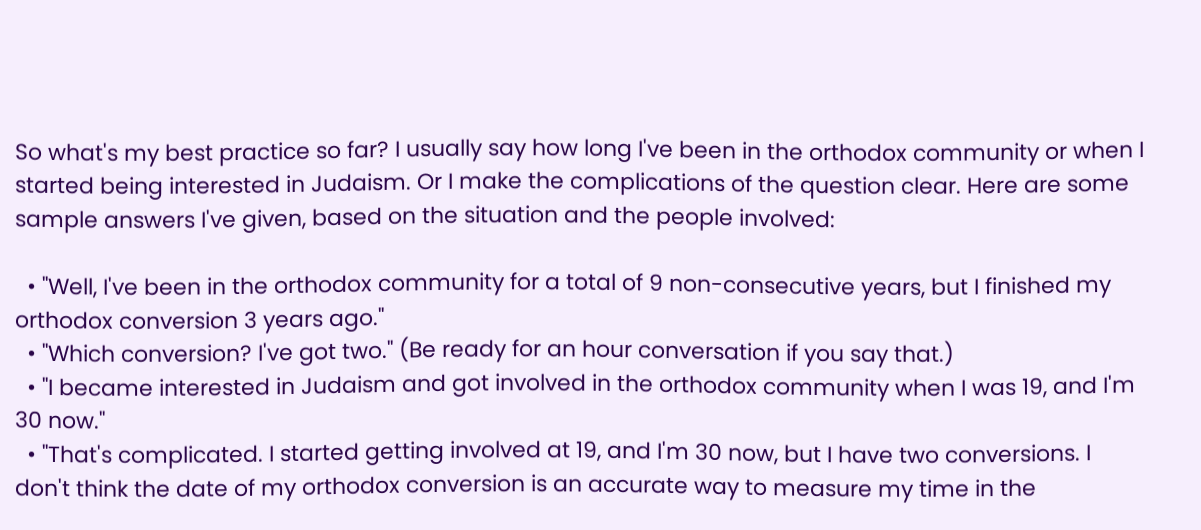So what's my best practice so far? I usually say how long I've been in the orthodox community or when I started being interested in Judaism. Or I make the complications of the question clear. Here are some sample answers I've given, based on the situation and the people involved:

  • "Well, I've been in the orthodox community for a total of 9 non-consecutive years, but I finished my orthodox conversion 3 years ago."
  • "Which conversion? I've got two." (Be ready for an hour conversation if you say that.)
  • "I became interested in Judaism and got involved in the orthodox community when I was 19, and I'm 30 now."
  • "That's complicated. I started getting involved at 19, and I'm 30 now, but I have two conversions. I don't think the date of my orthodox conversion is an accurate way to measure my time in the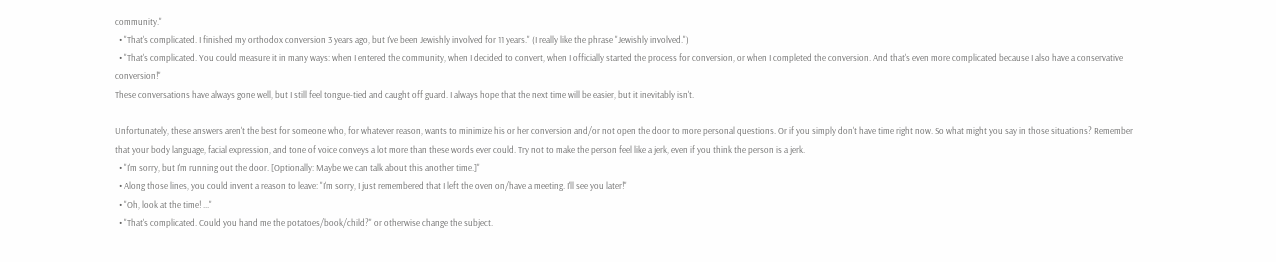community."
  • "That's complicated. I finished my orthodox conversion 3 years ago, but I've been Jewishly involved for 11 years." (I really like the phrase "Jewishly involved.")
  • "That's complicated. You could measure it in many ways: when I entered the community, when I decided to convert, when I officially started the process for conversion, or when I completed the conversion. And that's even more complicated because I also have a conservative conversion!"
These conversations have always gone well, but I still feel tongue-tied and caught off guard. I always hope that the next time will be easier, but it inevitably isn't.

Unfortunately, these answers aren't the best for someone who, for whatever reason, wants to minimize his or her conversion and/or not open the door to more personal questions. Or if you simply don't have time right now. So what might you say in those situations? Remember that your body language, facial expression, and tone of voice conveys a lot more than these words ever could. Try not to make the person feel like a jerk, even if you think the person is a jerk.
  • "I'm sorry, but I'm running out the door. [Optionally: Maybe we can talk about this another time.]"
  • Along those lines, you could invent a reason to leave: "I'm sorry, I just remembered that I left the oven on/have a meeting. I'll see you later!"
  • "Oh, look at the time! ..."
  • "That's complicated. Could you hand me the potatoes/book/child?" or otherwise change the subject.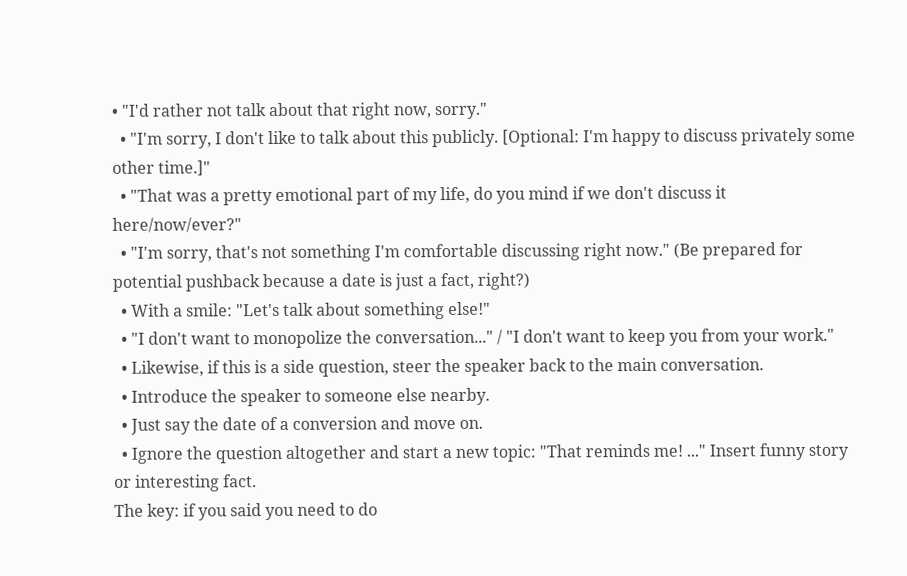• "I'd rather not talk about that right now, sorry."
  • "I'm sorry, I don't like to talk about this publicly. [Optional: I'm happy to discuss privately some other time.]"
  • "That was a pretty emotional part of my life, do you mind if we don't discuss it here/now/ever?"
  • "I'm sorry, that's not something I'm comfortable discussing right now." (Be prepared for potential pushback because a date is just a fact, right?)
  • With a smile: "Let's talk about something else!"
  • "I don't want to monopolize the conversation..." / "I don't want to keep you from your work."
  • Likewise, if this is a side question, steer the speaker back to the main conversation.
  • Introduce the speaker to someone else nearby.
  • Just say the date of a conversion and move on.
  • Ignore the question altogether and start a new topic: "That reminds me! ..." Insert funny story or interesting fact.
The key: if you said you need to do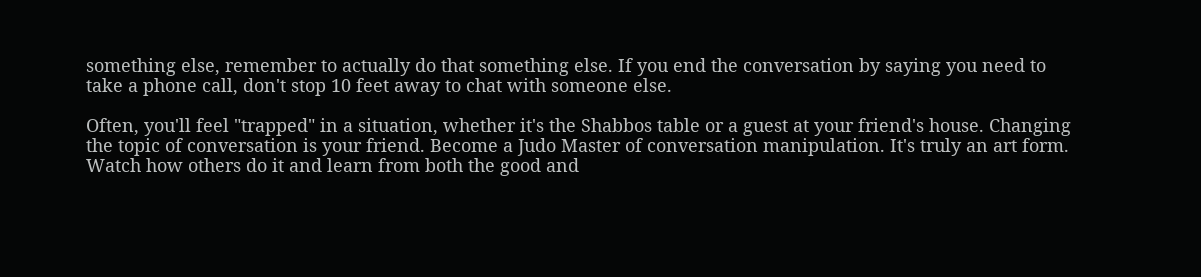something else, remember to actually do that something else. If you end the conversation by saying you need to take a phone call, don't stop 10 feet away to chat with someone else.

Often, you'll feel "trapped" in a situation, whether it's the Shabbos table or a guest at your friend's house. Changing the topic of conversation is your friend. Become a Judo Master of conversation manipulation. It's truly an art form. Watch how others do it and learn from both the good and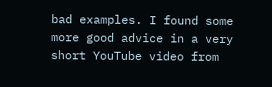bad examples. I found some more good advice in a very short YouTube video from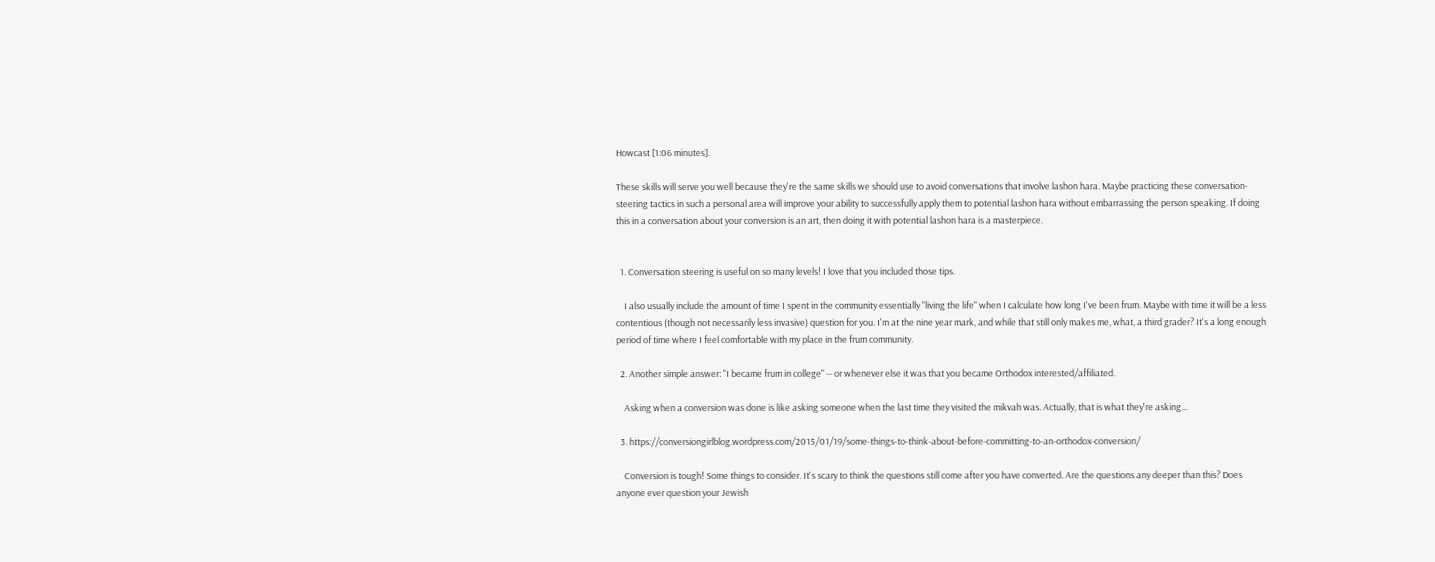Howcast [1:06 minutes].

These skills will serve you well because they're the same skills we should use to avoid conversations that involve lashon hara. Maybe practicing these conversation-steering tactics in such a personal area will improve your ability to successfully apply them to potential lashon hara without embarrassing the person speaking. If doing this in a conversation about your conversion is an art, then doing it with potential lashon hara is a masterpiece.


  1. Conversation steering is useful on so many levels! I love that you included those tips.

    I also usually include the amount of time I spent in the community essentially "living the life" when I calculate how long I've been frum. Maybe with time it will be a less contentious (though not necessarily less invasive) question for you. I'm at the nine year mark, and while that still only makes me, what, a third grader? It's a long enough period of time where I feel comfortable with my place in the frum community.

  2. Another simple answer: "I became frum in college" -- or whenever else it was that you became Orthodox interested/affiliated.

    Asking when a conversion was done is like asking someone when the last time they visited the mikvah was. Actually, that is what they're asking...

  3. https://conversiongirlblog.wordpress.com/2015/01/19/some-things-to-think-about-before-committing-to-an-orthodox-conversion/

    Conversion is tough! Some things to consider. It's scary to think the questions still come after you have converted. Are the questions any deeper than this? Does anyone ever question your Jewish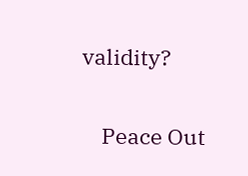validity?

    Peace Out